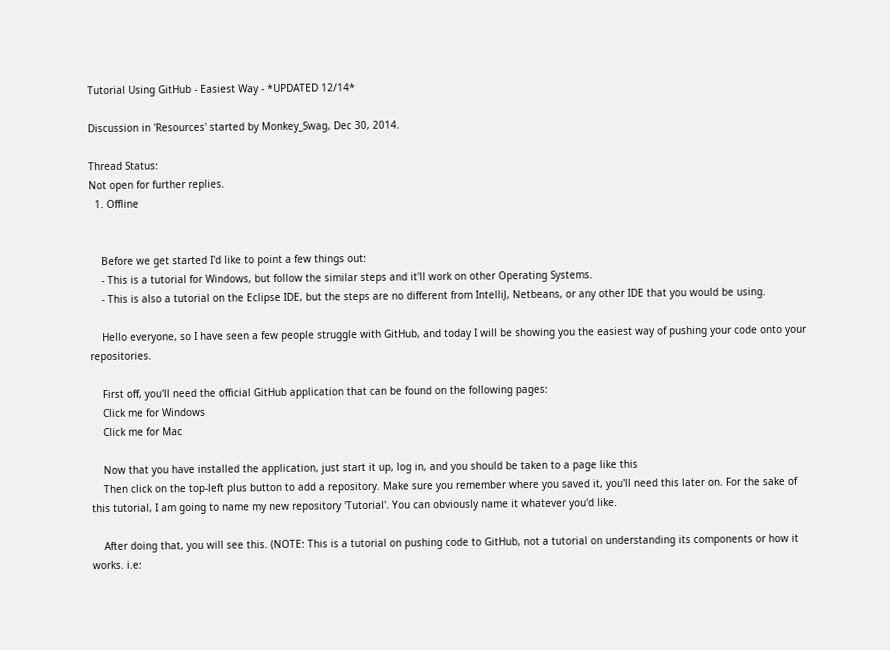Tutorial Using GitHub - Easiest Way - *UPDATED 12/14*

Discussion in 'Resources' started by Monkey_Swag, Dec 30, 2014.

Thread Status:
Not open for further replies.
  1. Offline


    Before we get started I'd like to point a few things out:
    - This is a tutorial for Windows, but follow the similar steps and it'll work on other Operating Systems.
    - This is also a tutorial on the Eclipse IDE, but the steps are no different from IntelliJ, Netbeans, or any other IDE that you would be using.

    Hello everyone, so I have seen a few people struggle with GitHub, and today I will be showing you the easiest way of pushing your code onto your repositories.

    First off, you'll need the official GitHub application that can be found on the following pages:
    Click me for Windows
    Click me for Mac

    Now that you have installed the application, just start it up, log in, and you should be taken to a page like this
    Then click on the top-left plus button to add a repository. Make sure you remember where you saved it, you'll need this later on. For the sake of this tutorial, I am going to name my new repository 'Tutorial'. You can obviously name it whatever you'd like.

    After doing that, you will see this. (NOTE: This is a tutorial on pushing code to GitHub, not a tutorial on understanding its components or how it works. i.e: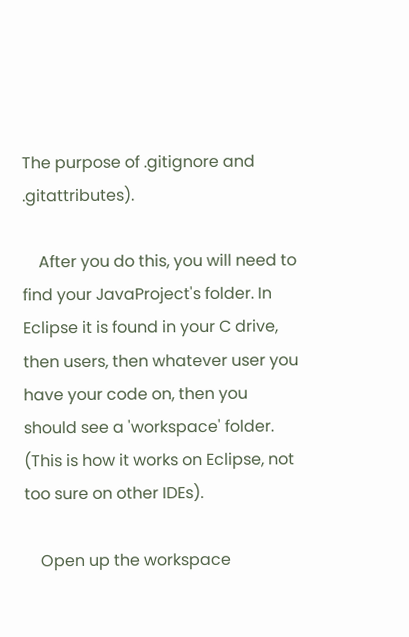The purpose of .gitignore and .gitattributes).

    After you do this, you will need to find your JavaProject's folder. In Eclipse it is found in your C drive, then users, then whatever user you have your code on, then you should see a 'workspace' folder. (This is how it works on Eclipse, not too sure on other IDEs).

    Open up the workspace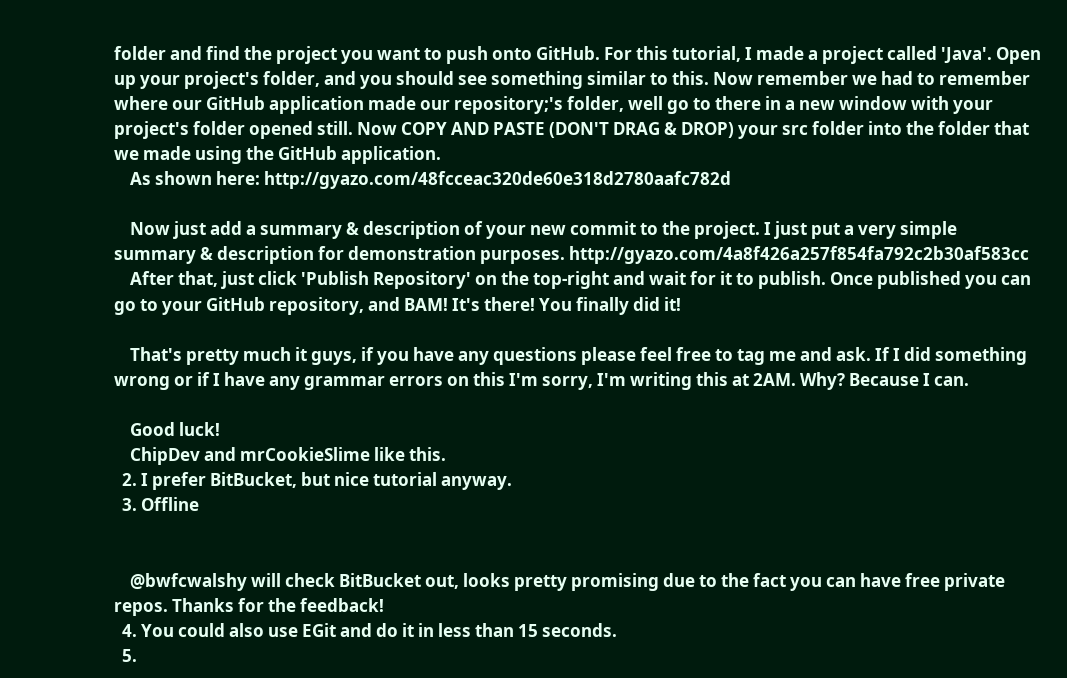folder and find the project you want to push onto GitHub. For this tutorial, I made a project called 'Java'. Open up your project's folder, and you should see something similar to this. Now remember we had to remember where our GitHub application made our repository;'s folder, well go to there in a new window with your project's folder opened still. Now COPY AND PASTE (DON'T DRAG & DROP) your src folder into the folder that we made using the GitHub application.
    As shown here: http://gyazo.com/48fcceac320de60e318d2780aafc782d

    Now just add a summary & description of your new commit to the project. I just put a very simple summary & description for demonstration purposes. http://gyazo.com/4a8f426a257f854fa792c2b30af583cc
    After that, just click 'Publish Repository' on the top-right and wait for it to publish. Once published you can go to your GitHub repository, and BAM! It's there! You finally did it!

    That's pretty much it guys, if you have any questions please feel free to tag me and ask. If I did something wrong or if I have any grammar errors on this I'm sorry, I'm writing this at 2AM. Why? Because I can.

    Good luck!
    ChipDev and mrCookieSlime like this.
  2. I prefer BitBucket, but nice tutorial anyway.
  3. Offline


    @bwfcwalshy will check BitBucket out, looks pretty promising due to the fact you can have free private repos. Thanks for the feedback!
  4. You could also use EGit and do it in less than 15 seconds.
  5.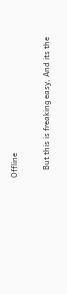Offline


    But this is freaking easy, And its the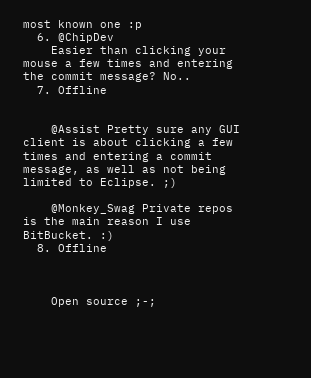most known one :p
  6. @ChipDev
    Easier than clicking your mouse a few times and entering the commit message? No..
  7. Offline


    @Assist Pretty sure any GUI client is about clicking a few times and entering a commit message, as well as not being limited to Eclipse. ;)

    @Monkey_Swag Private repos is the main reason I use BitBucket. :)
  8. Offline



    Open source ;-;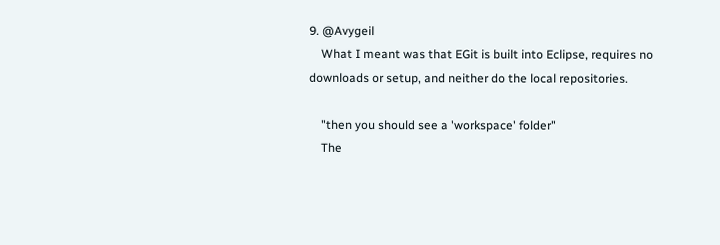9. @Avygeil
    What I meant was that EGit is built into Eclipse, requires no downloads or setup, and neither do the local repositories.

    "then you should see a 'workspace' folder"
    The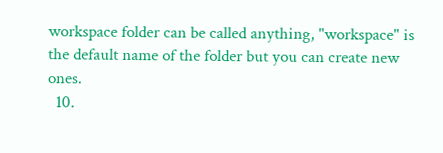workspace folder can be called anything, "workspace" is the default name of the folder but you can create new ones.
  10.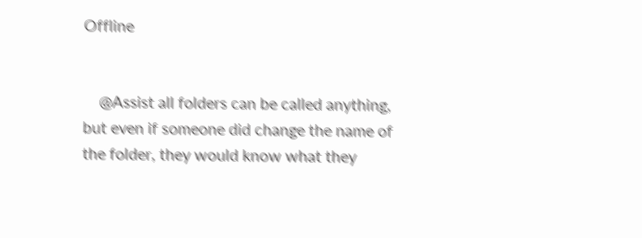Offline


    @Assist all folders can be called anything, but even if someone did change the name of the folder, they would know what they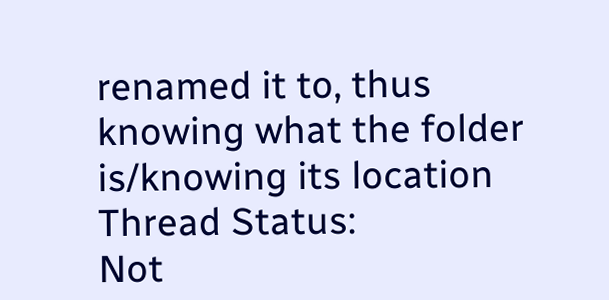renamed it to, thus knowing what the folder is/knowing its location
Thread Status:
Not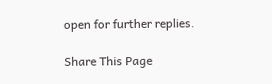open for further replies.

Share This Page